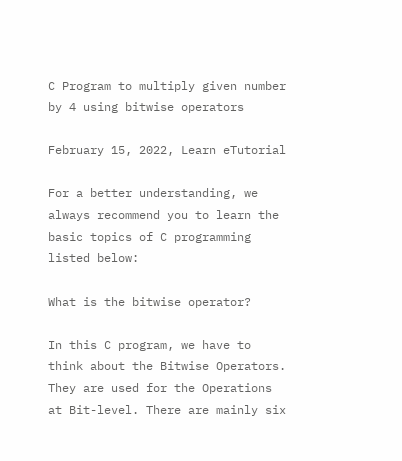C Program to multiply given number by 4 using bitwise operators

February 15, 2022, Learn eTutorial

For a better understanding, we always recommend you to learn the basic topics of C programming listed below:

What is the bitwise operator?

In this C program, we have to think about the Bitwise Operators. They are used for the Operations at Bit-level. There are mainly six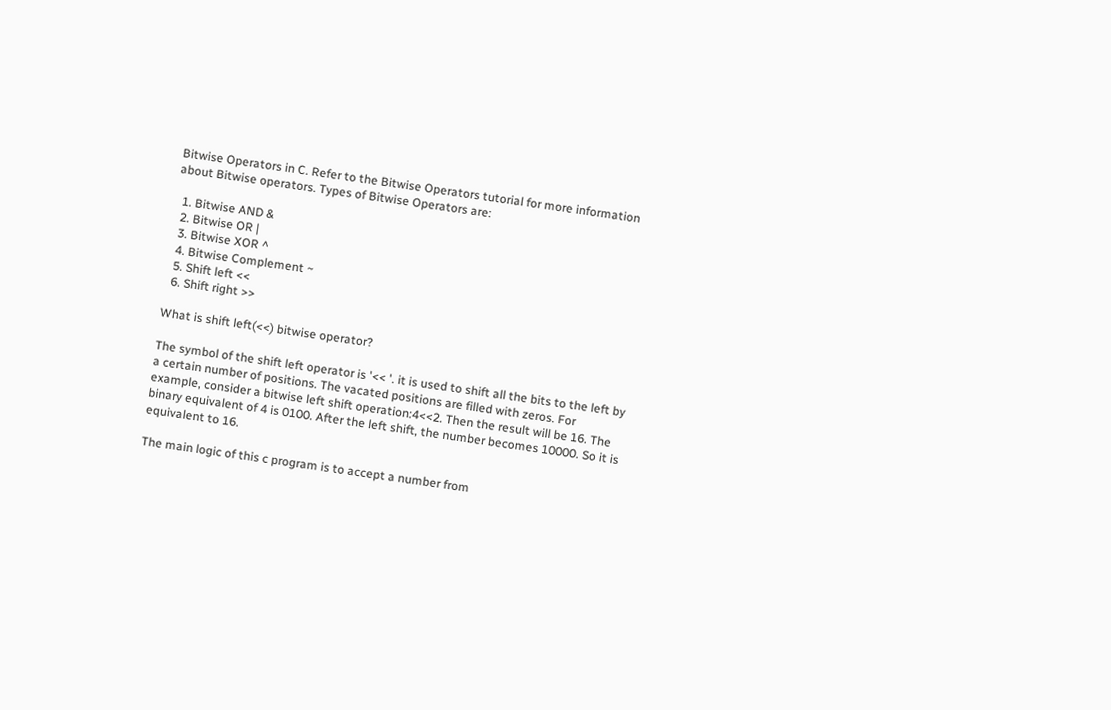Bitwise Operators in C. Refer to the Bitwise Operators tutorial for more information about Bitwise operators. Types of Bitwise Operators are:

  1. Bitwise AND &
  2. Bitwise OR |
  3. Bitwise XOR ^
  4. Bitwise Complement ~
  5. Shift left <<
  6. Shift right >>

What is shift left(<<) bitwise operator?

The symbol of the shift left operator is '<< '. it is used to shift all the bits to the left by a certain number of positions. The vacated positions are filled with zeros. For example, consider a bitwise left shift operation:4<<2. Then the result will be 16. The binary equivalent of 4 is 0100. After the left shift, the number becomes 10000. So it is equivalent to 16.

The main logic of this c program is to accept a number from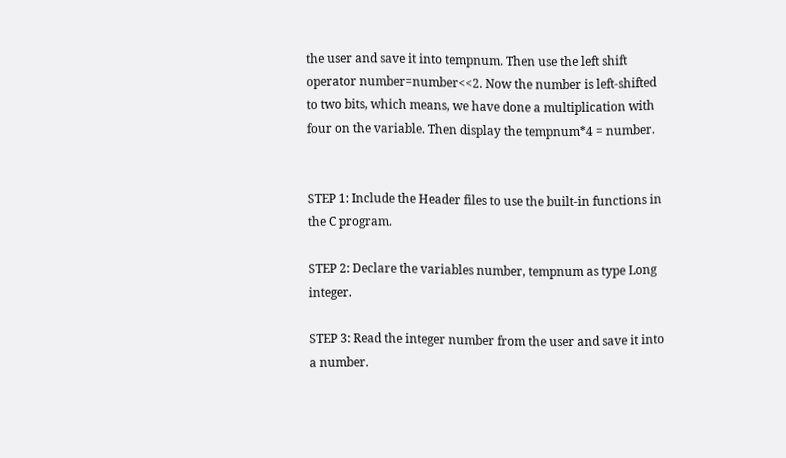the user and save it into tempnum. Then use the left shift operator number=number<<2. Now the number is left-shifted to two bits, which means, we have done a multiplication with four on the variable. Then display the tempnum*4 = number.


STEP 1: Include the Header files to use the built-in functions in the C program.

STEP 2: Declare the variables number, tempnum as type Long integer.

STEP 3: Read the integer number from the user and save it into a number.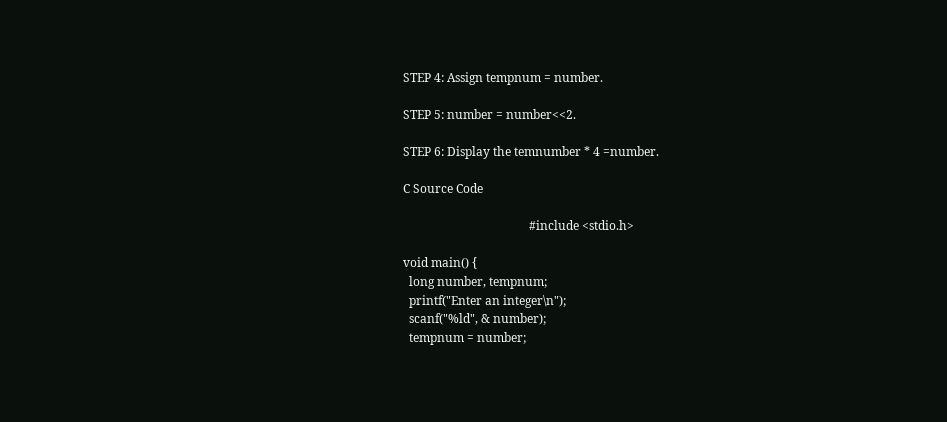STEP 4: Assign tempnum = number.

STEP 5: number = number<<2.

STEP 6: Display the temnumber * 4 =number.

C Source Code

                                          #include <stdio.h>

void main() {
  long number, tempnum;
  printf("Enter an integer\n");
  scanf("%ld", & number);
  tempnum = number;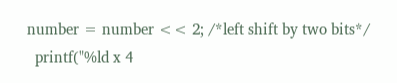number = number << 2; /*left shift by two bits*/
  printf("%ld x 4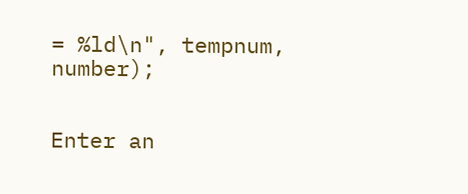= %ld\n", tempnum, number);


Enter an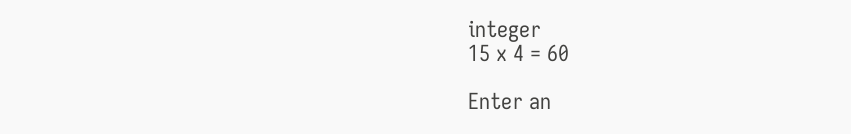integer
15 x 4 = 60

Enter an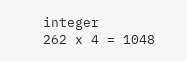integer
262 x 4 = 1048